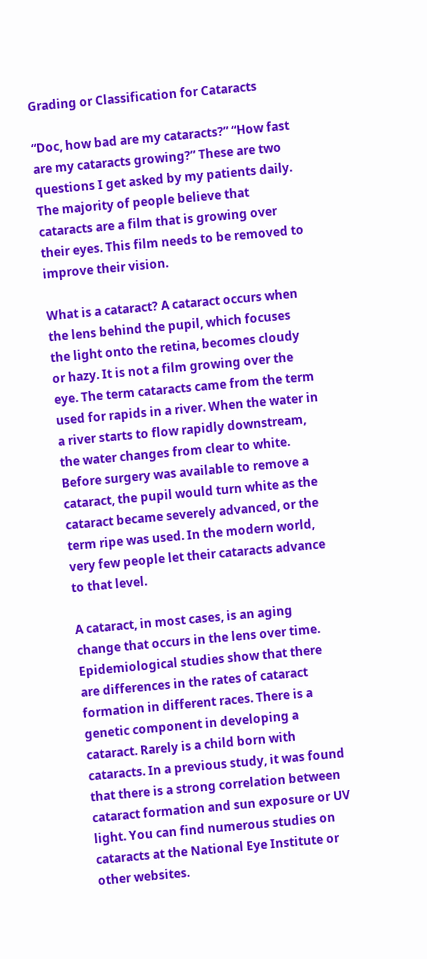Grading or Classification for Cataracts

“Doc, how bad are my cataracts?” “How fast are my cataracts growing?” These are two questions I get asked by my patients daily. The majority of people believe that cataracts are a film that is growing over their eyes. This film needs to be removed to improve their vision.

What is a cataract? A cataract occurs when the lens behind the pupil, which focuses the light onto the retina, becomes cloudy or hazy. It is not a film growing over the eye. The term cataracts came from the term used for rapids in a river. When the water in a river starts to flow rapidly downstream, the water changes from clear to white. Before surgery was available to remove a cataract, the pupil would turn white as the cataract became severely advanced, or the term ripe was used. In the modern world, very few people let their cataracts advance to that level.

A cataract, in most cases, is an aging change that occurs in the lens over time. Epidemiological studies show that there are differences in the rates of cataract formation in different races. There is a genetic component in developing a cataract. Rarely is a child born with cataracts. In a previous study, it was found that there is a strong correlation between cataract formation and sun exposure or UV light. You can find numerous studies on cataracts at the National Eye Institute or other websites.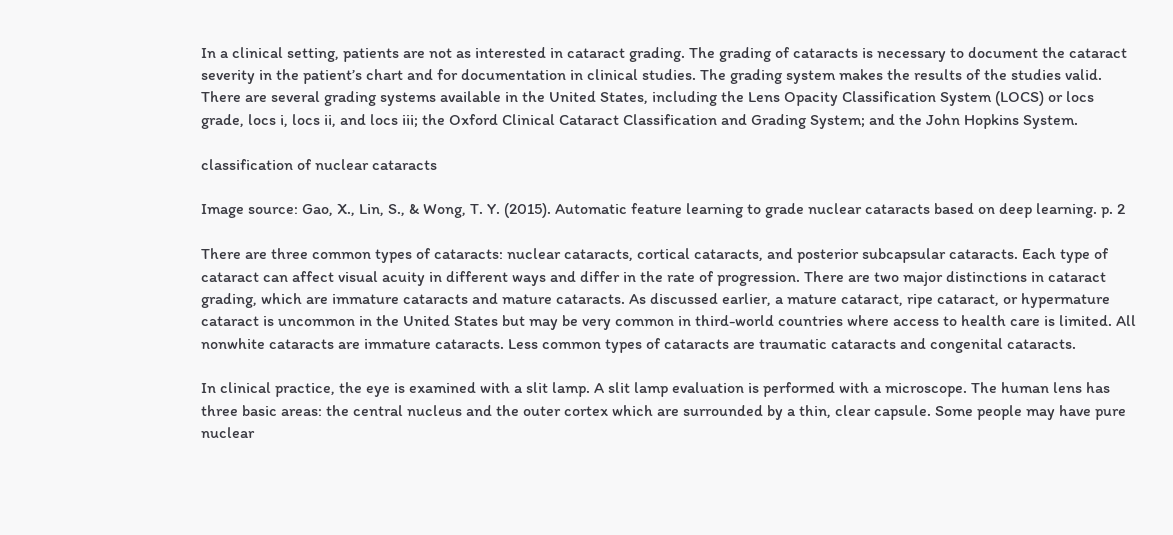In a clinical setting, patients are not as interested in cataract grading. The grading of cataracts is necessary to document the cataract severity in the patient’s chart and for documentation in clinical studies. The grading system makes the results of the studies valid. There are several grading systems available in the United States, including the Lens Opacity Classification System (LOCS) or locs grade, locs i, locs ii, and locs iii; the Oxford Clinical Cataract Classification and Grading System; and the John Hopkins System.

classification of nuclear cataracts

Image source: Gao, X., Lin, S., & Wong, T. Y. (2015). Automatic feature learning to grade nuclear cataracts based on deep learning. p. 2

There are three common types of cataracts: nuclear cataracts, cortical cataracts, and posterior subcapsular cataracts. Each type of cataract can affect visual acuity in different ways and differ in the rate of progression. There are two major distinctions in cataract grading, which are immature cataracts and mature cataracts. As discussed earlier, a mature cataract, ripe cataract, or hypermature cataract is uncommon in the United States but may be very common in third-world countries where access to health care is limited. All nonwhite cataracts are immature cataracts. Less common types of cataracts are traumatic cataracts and congenital cataracts.

In clinical practice, the eye is examined with a slit lamp. A slit lamp evaluation is performed with a microscope. The human lens has three basic areas: the central nucleus and the outer cortex which are surrounded by a thin, clear capsule. Some people may have pure nuclear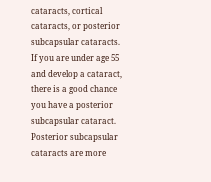cataracts, cortical cataracts, or posterior subcapsular cataracts. If you are under age 55 and develop a cataract, there is a good chance you have a posterior subcapsular cataract. Posterior subcapsular cataracts are more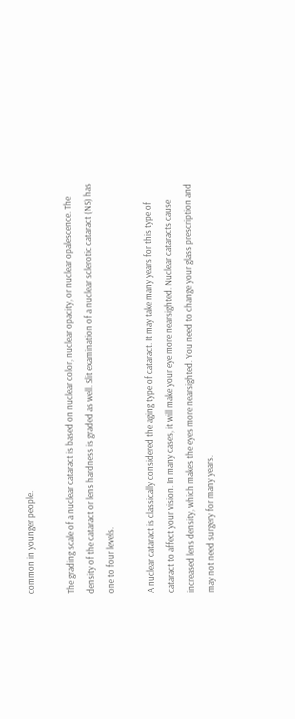common in younger people.

The grading scale of a nuclear cataract is based on nuclear color, nuclear opacity, or nuclear opalescence. The density of the cataract or lens hardness is graded as well. Slit examination of a nuclear sclerotic cataract (NS) has one to four levels.

A nuclear cataract is classically considered the aging type of cataract. It may take many years for this type of cataract to affect your vision. In many cases, it will make your eye more nearsighted. Nuclear cataracts cause increased lens density, which makes the eyes more nearsighted. You need to change your glass prescription and may not need surgery for many years.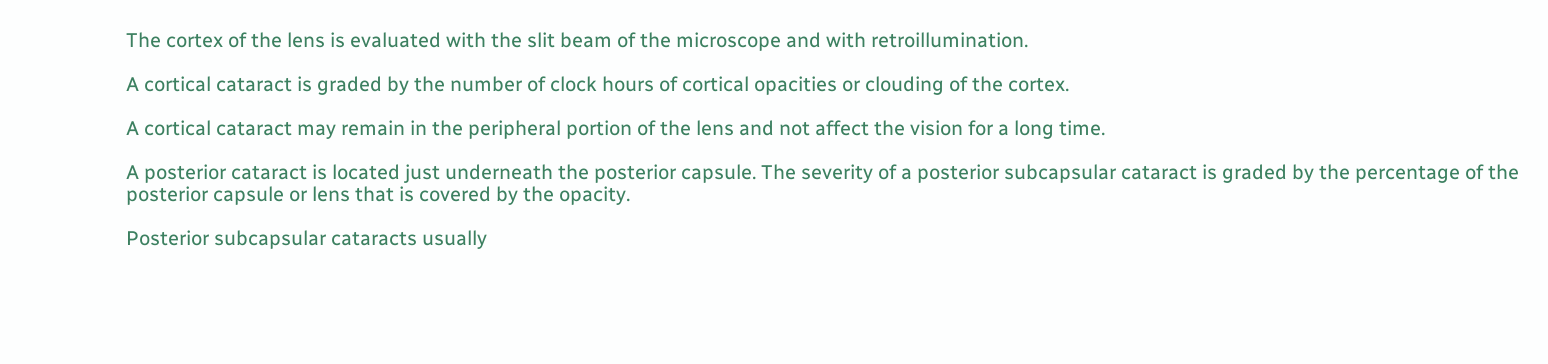The cortex of the lens is evaluated with the slit beam of the microscope and with retroillumination.

A cortical cataract is graded by the number of clock hours of cortical opacities or clouding of the cortex.

A cortical cataract may remain in the peripheral portion of the lens and not affect the vision for a long time.

A posterior cataract is located just underneath the posterior capsule. The severity of a posterior subcapsular cataract is graded by the percentage of the posterior capsule or lens that is covered by the opacity.

Posterior subcapsular cataracts usually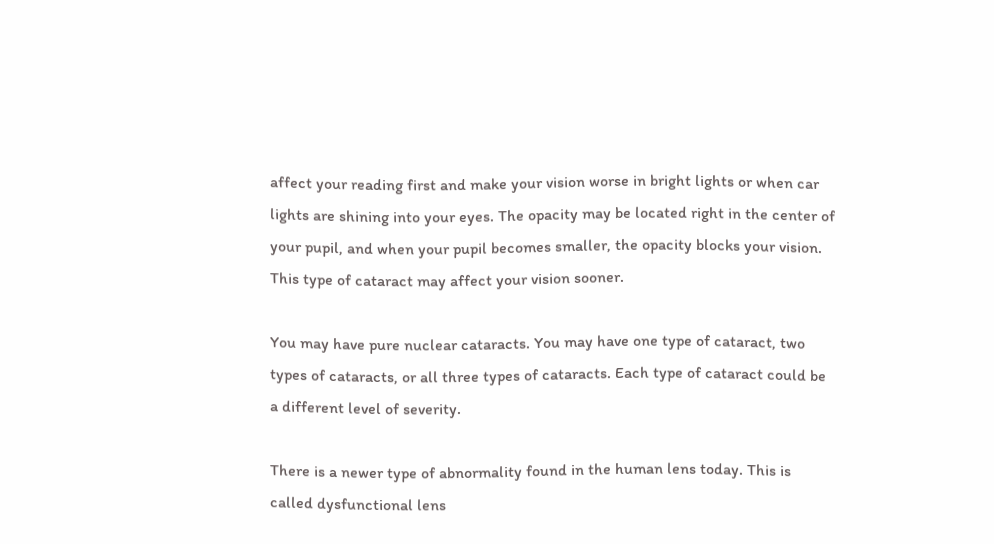affect your reading first and make your vision worse in bright lights or when car lights are shining into your eyes. The opacity may be located right in the center of your pupil, and when your pupil becomes smaller, the opacity blocks your vision. This type of cataract may affect your vision sooner.

You may have pure nuclear cataracts. You may have one type of cataract, two types of cataracts, or all three types of cataracts. Each type of cataract could be a different level of severity.

There is a newer type of abnormality found in the human lens today. This is called dysfunctional lens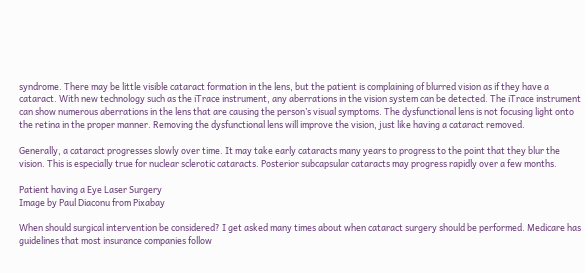syndrome. There may be little visible cataract formation in the lens, but the patient is complaining of blurred vision as if they have a cataract. With new technology such as the iTrace instrument, any aberrations in the vision system can be detected. The iTrace instrument can show numerous aberrations in the lens that are causing the person’s visual symptoms. The dysfunctional lens is not focusing light onto the retina in the proper manner. Removing the dysfunctional lens will improve the vision, just like having a cataract removed.

Generally, a cataract progresses slowly over time. It may take early cataracts many years to progress to the point that they blur the vision. This is especially true for nuclear sclerotic cataracts. Posterior subcapsular cataracts may progress rapidly over a few months.

Patient having a Eye Laser Surgery
Image by Paul Diaconu from Pixabay

When should surgical intervention be considered? I get asked many times about when cataract surgery should be performed. Medicare has guidelines that most insurance companies follow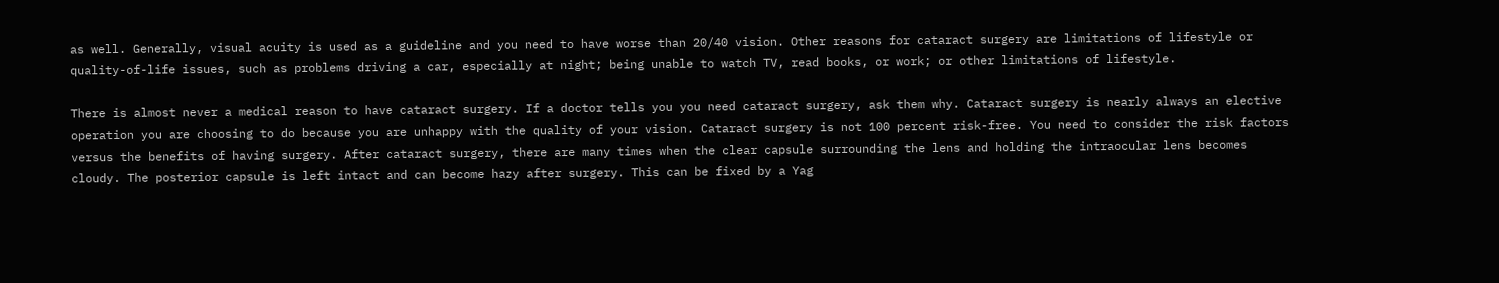as well. Generally, visual acuity is used as a guideline and you need to have worse than 20/40 vision. Other reasons for cataract surgery are limitations of lifestyle or quality-of-life issues, such as problems driving a car, especially at night; being unable to watch TV, read books, or work; or other limitations of lifestyle.

There is almost never a medical reason to have cataract surgery. If a doctor tells you you need cataract surgery, ask them why. Cataract surgery is nearly always an elective operation you are choosing to do because you are unhappy with the quality of your vision. Cataract surgery is not 100 percent risk-free. You need to consider the risk factors versus the benefits of having surgery. After cataract surgery, there are many times when the clear capsule surrounding the lens and holding the intraocular lens becomes cloudy. The posterior capsule is left intact and can become hazy after surgery. This can be fixed by a Yag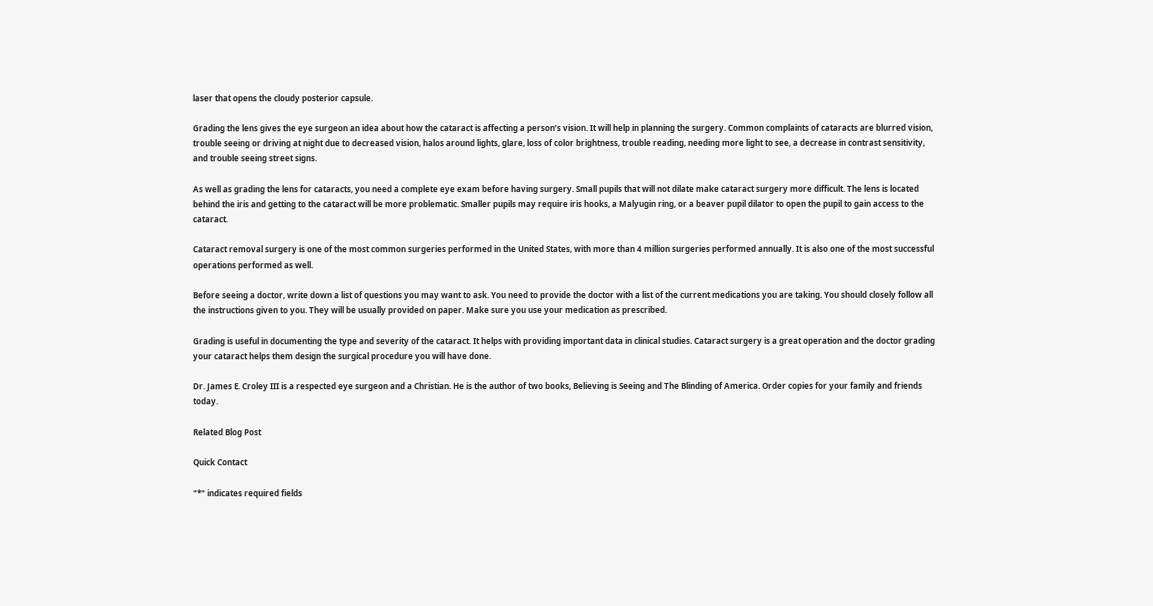laser that opens the cloudy posterior capsule.

Grading the lens gives the eye surgeon an idea about how the cataract is affecting a person’s vision. It will help in planning the surgery. Common complaints of cataracts are blurred vision, trouble seeing or driving at night due to decreased vision, halos around lights, glare, loss of color brightness, trouble reading, needing more light to see, a decrease in contrast sensitivity, and trouble seeing street signs.

As well as grading the lens for cataracts, you need a complete eye exam before having surgery. Small pupils that will not dilate make cataract surgery more difficult. The lens is located behind the iris and getting to the cataract will be more problematic. Smaller pupils may require iris hooks, a Malyugin ring, or a beaver pupil dilator to open the pupil to gain access to the cataract.

Cataract removal surgery is one of the most common surgeries performed in the United States, with more than 4 million surgeries performed annually. It is also one of the most successful operations performed as well.

Before seeing a doctor, write down a list of questions you may want to ask. You need to provide the doctor with a list of the current medications you are taking. You should closely follow all the instructions given to you. They will be usually provided on paper. Make sure you use your medication as prescribed.

Grading is useful in documenting the type and severity of the cataract. It helps with providing important data in clinical studies. Cataract surgery is a great operation and the doctor grading your cataract helps them design the surgical procedure you will have done.

Dr. James E. Croley III is a respected eye surgeon and a Christian. He is the author of two books, Believing is Seeing and The Blinding of America. Order copies for your family and friends today.

Related Blog Post

Quick Contact

"*" indicates required fields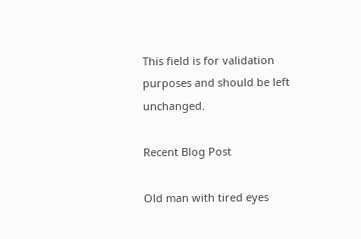This field is for validation purposes and should be left unchanged.

Recent Blog Post

Old man with tired eyes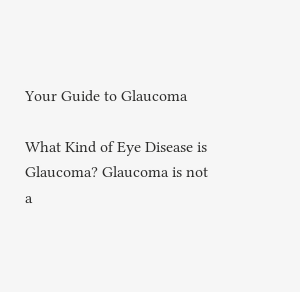Your Guide to Glaucoma

What Kind of Eye Disease is Glaucoma? Glaucoma is not a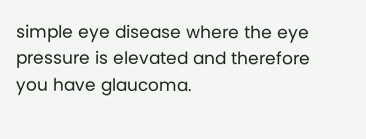simple eye disease where the eye pressure is elevated and therefore you have glaucoma.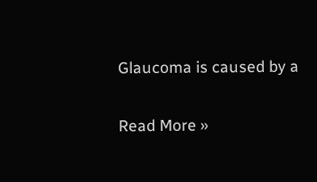Glaucoma is caused by a

Read More »